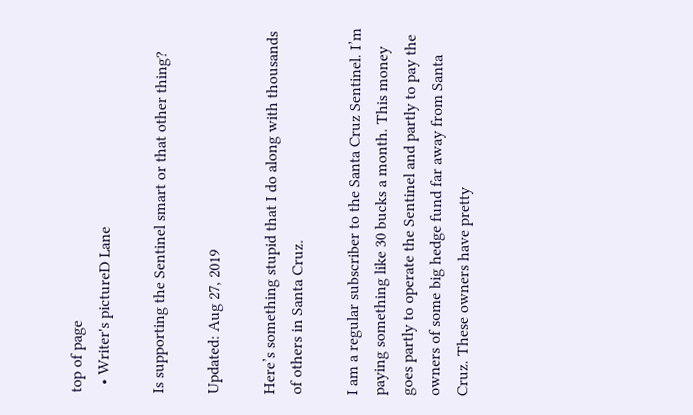top of page
  • Writer's pictureD Lane

Is supporting the Sentinel smart or that other thing?

Updated: Aug 27, 2019

Here’s something stupid that I do along with thousands of others in Santa Cruz.

I am a regular subscriber to the Santa Cruz Sentinel. I’m paying something like 30 bucks a month. This money goes partly to operate the Sentinel and partly to pay the owners of some big hedge fund far away from Santa Cruz. These owners have pretty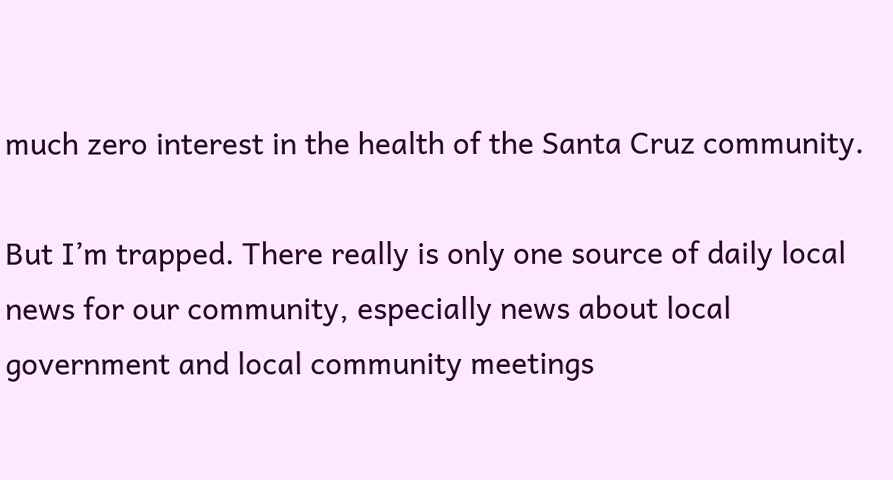much zero interest in the health of the Santa Cruz community.

But I’m trapped. There really is only one source of daily local news for our community, especially news about local government and local community meetings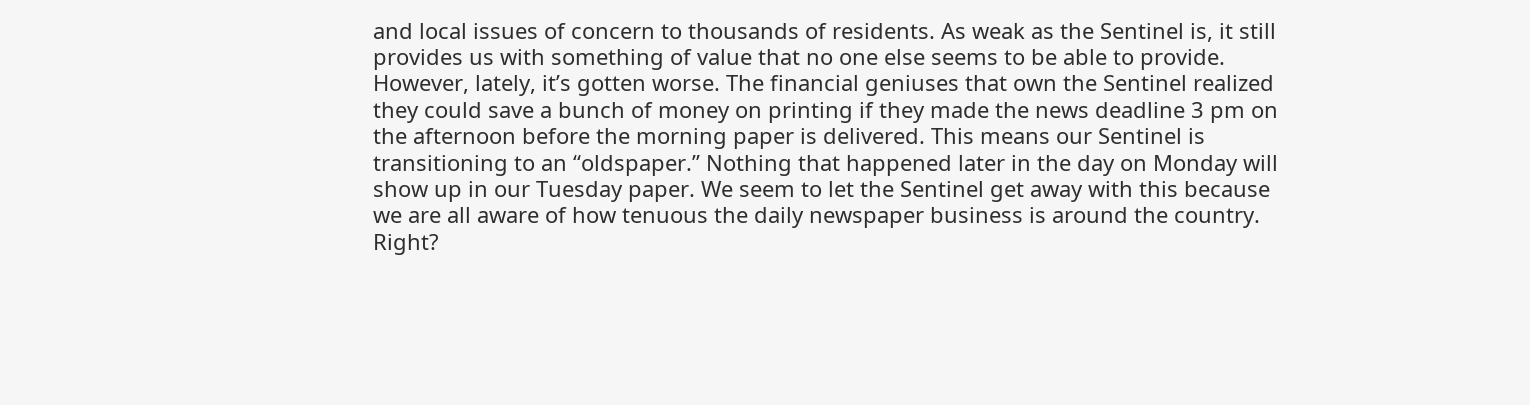and local issues of concern to thousands of residents. As weak as the Sentinel is, it still provides us with something of value that no one else seems to be able to provide. However, lately, it’s gotten worse. The financial geniuses that own the Sentinel realized they could save a bunch of money on printing if they made the news deadline 3 pm on the afternoon before the morning paper is delivered. This means our Sentinel is transitioning to an “oldspaper.” Nothing that happened later in the day on Monday will show up in our Tuesday paper. We seem to let the Sentinel get away with this because we are all aware of how tenuous the daily newspaper business is around the country. Right?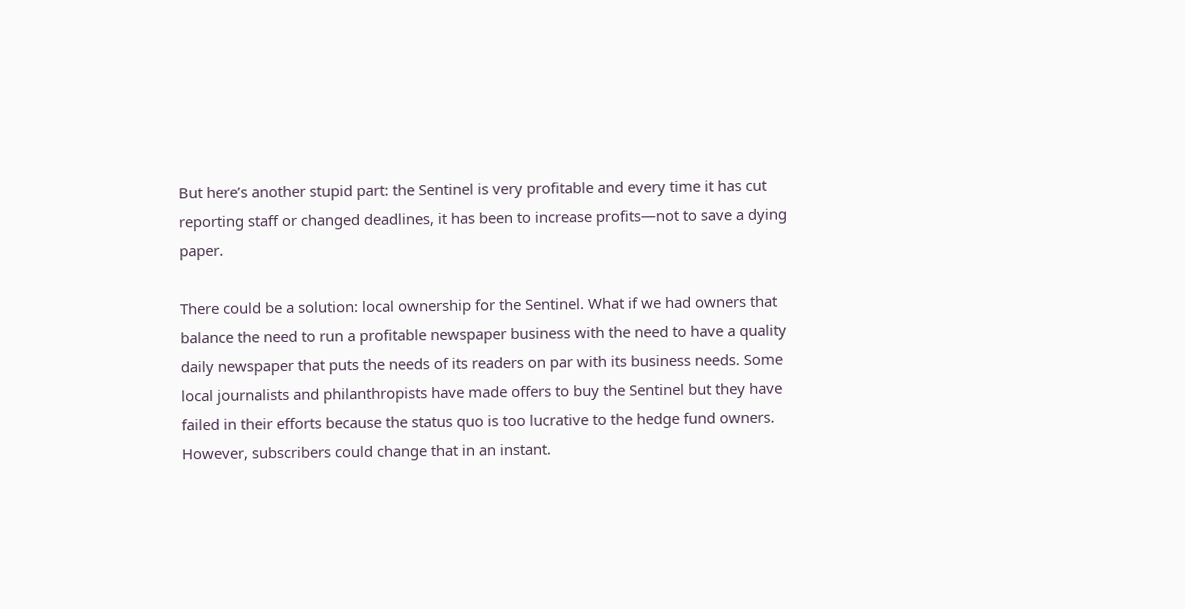But here’s another stupid part: the Sentinel is very profitable and every time it has cut reporting staff or changed deadlines, it has been to increase profits—not to save a dying paper.

There could be a solution: local ownership for the Sentinel. What if we had owners that balance the need to run a profitable newspaper business with the need to have a quality daily newspaper that puts the needs of its readers on par with its business needs. Some local journalists and philanthropists have made offers to buy the Sentinel but they have failed in their efforts because the status quo is too lucrative to the hedge fund owners. However, subscribers could change that in an instant.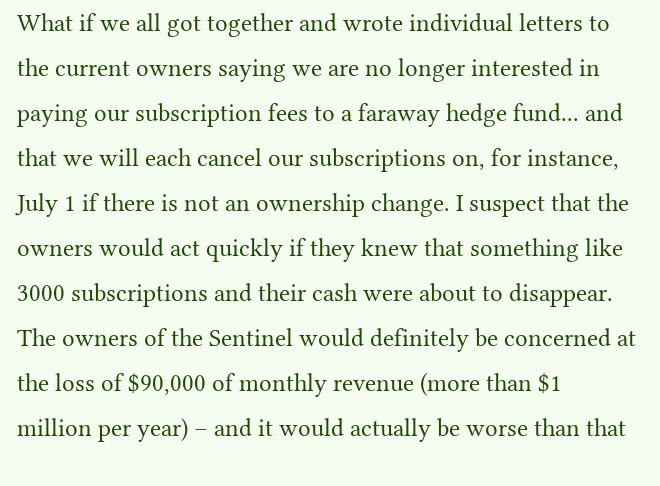What if we all got together and wrote individual letters to the current owners saying we are no longer interested in paying our subscription fees to a faraway hedge fund... and that we will each cancel our subscriptions on, for instance, July 1 if there is not an ownership change. I suspect that the owners would act quickly if they knew that something like 3000 subscriptions and their cash were about to disappear. The owners of the Sentinel would definitely be concerned at the loss of $90,000 of monthly revenue (more than $1 million per year) – and it would actually be worse than that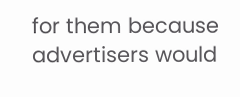for them because advertisers would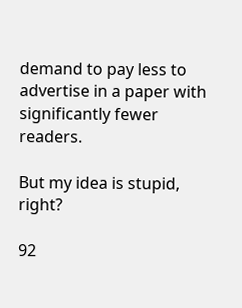demand to pay less to advertise in a paper with significantly fewer readers.

But my idea is stupid, right?

92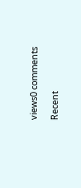views0 comments

Recent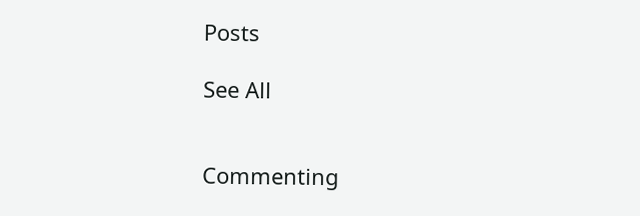Posts

See All


Commenting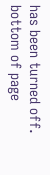has been turned off.
bottom of page